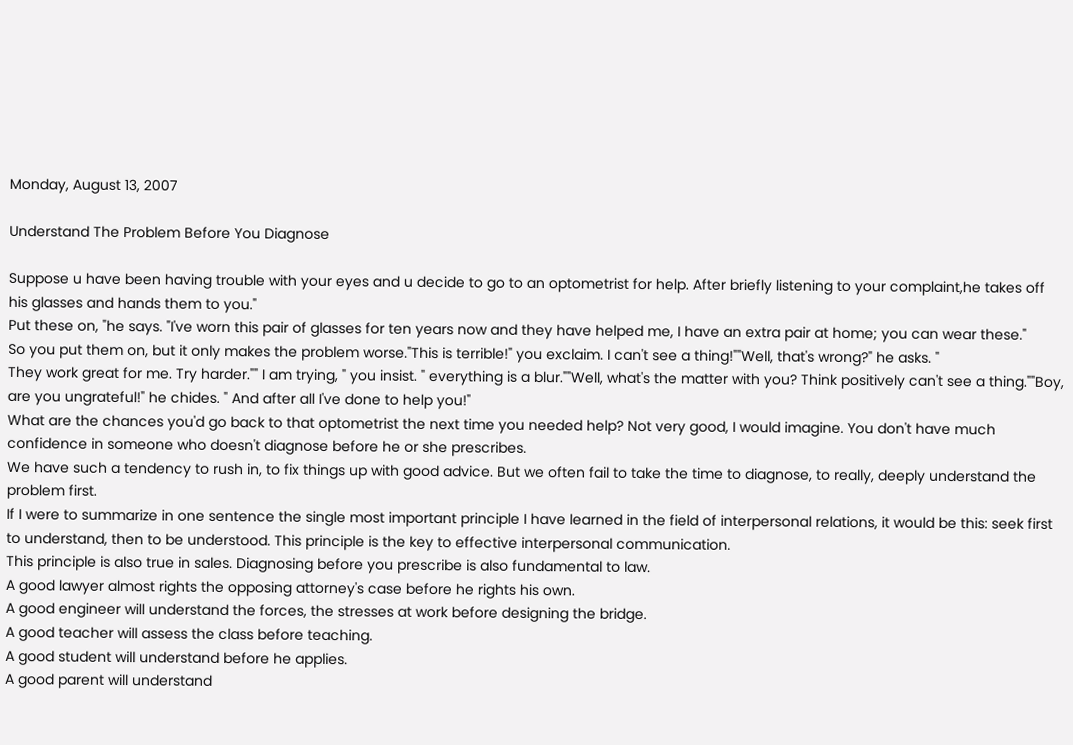Monday, August 13, 2007

Understand The Problem Before You Diagnose

Suppose u have been having trouble with your eyes and u decide to go to an optometrist for help. After briefly listening to your complaint,he takes off his glasses and hands them to you."
Put these on, "he says. "I've worn this pair of glasses for ten years now and they have helped me, I have an extra pair at home; you can wear these."
So you put them on, but it only makes the problem worse."This is terrible!" you exclaim. I can't see a thing!""Well, that's wrong?" he asks. "
They work great for me. Try harder."" I am trying, " you insist. " everything is a blur.""Well, what's the matter with you? Think positively can't see a thing.""Boy, are you ungrateful!" he chides. " And after all I've done to help you!"
What are the chances you'd go back to that optometrist the next time you needed help? Not very good, I would imagine. You don't have much confidence in someone who doesn't diagnose before he or she prescribes.
We have such a tendency to rush in, to fix things up with good advice. But we often fail to take the time to diagnose, to really, deeply understand the problem first.
If I were to summarize in one sentence the single most important principle I have learned in the field of interpersonal relations, it would be this: seek first to understand, then to be understood. This principle is the key to effective interpersonal communication.
This principle is also true in sales. Diagnosing before you prescribe is also fundamental to law.
A good lawyer almost rights the opposing attorney's case before he rights his own.
A good engineer will understand the forces, the stresses at work before designing the bridge.
A good teacher will assess the class before teaching.
A good student will understand before he applies.
A good parent will understand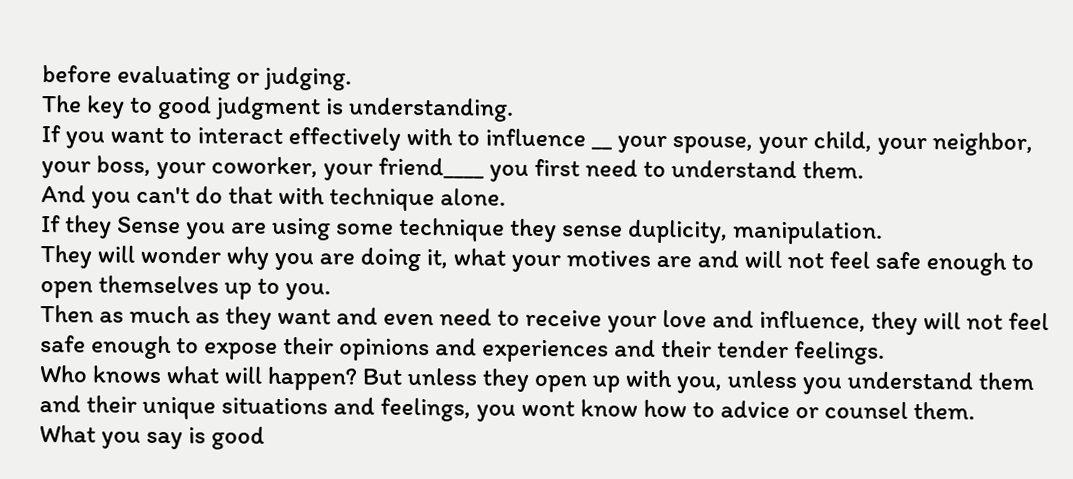before evaluating or judging.
The key to good judgment is understanding.
If you want to interact effectively with to influence __ your spouse, your child, your neighbor, your boss, your coworker, your friend____ you first need to understand them.
And you can't do that with technique alone.
If they Sense you are using some technique they sense duplicity, manipulation.
They will wonder why you are doing it, what your motives are and will not feel safe enough to open themselves up to you.
Then as much as they want and even need to receive your love and influence, they will not feel safe enough to expose their opinions and experiences and their tender feelings.
Who knows what will happen? But unless they open up with you, unless you understand them and their unique situations and feelings, you wont know how to advice or counsel them.
What you say is good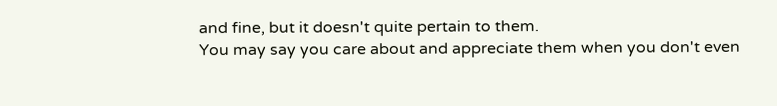and fine, but it doesn't quite pertain to them.
You may say you care about and appreciate them when you don't even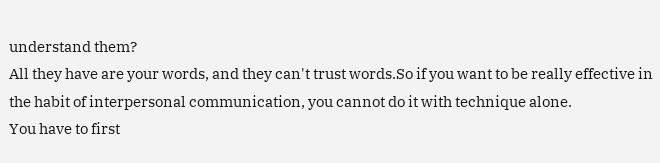understand them?
All they have are your words, and they can't trust words.So if you want to be really effective in the habit of interpersonal communication, you cannot do it with technique alone.
You have to first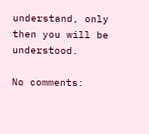understand, only then you will be understood.

No comments: